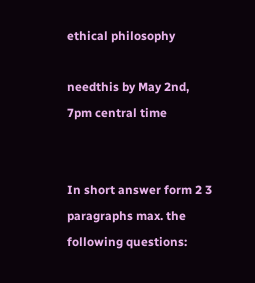ethical philosophy

needthis by May 2nd,  7pm central time


In short answer form 2 3 paragraphs max. the following questions: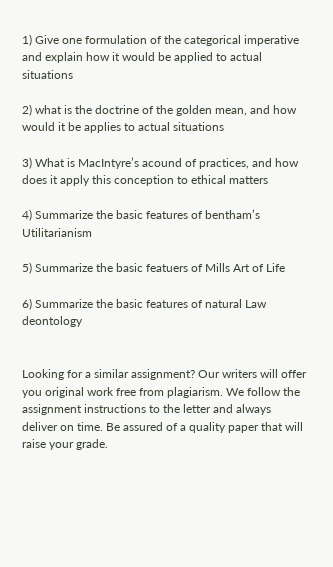1) Give one formulation of the categorical imperative and explain how it would be applied to actual situations

2) what is the doctrine of the golden mean, and how would it be applies to actual situations

3) What is MacIntyre’s acound of practices, and how does it apply this conception to ethical matters

4) Summarize the basic features of bentham’s Utilitarianism

5) Summarize the basic featuers of Mills Art of Life

6) Summarize the basic features of natural Law deontology


Looking for a similar assignment? Our writers will offer you original work free from plagiarism. We follow the assignment instructions to the letter and always deliver on time. Be assured of a quality paper that will raise your grade.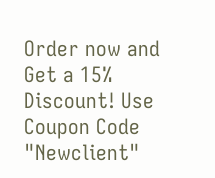Order now and Get a 15% Discount! Use Coupon Code "Newclient"